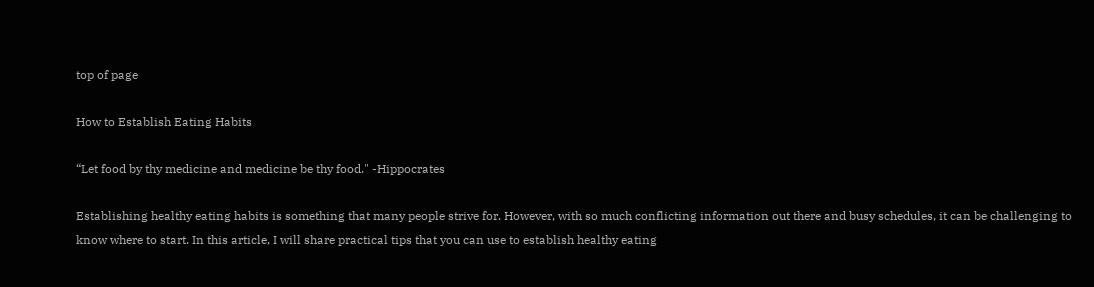top of page

How to Establish Eating Habits

“Let food by thy medicine and medicine be thy food." -Hippocrates

Establishing healthy eating habits is something that many people strive for. However, with so much conflicting information out there and busy schedules, it can be challenging to know where to start. In this article, I will share practical tips that you can use to establish healthy eating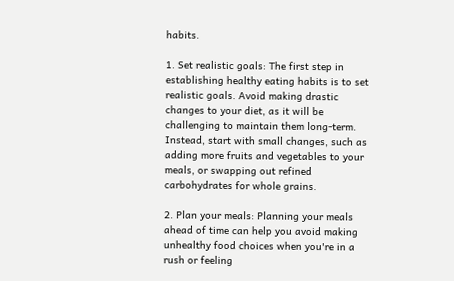habits.

1. Set realistic goals: The first step in establishing healthy eating habits is to set realistic goals. Avoid making drastic changes to your diet, as it will be challenging to maintain them long-term. Instead, start with small changes, such as adding more fruits and vegetables to your meals, or swapping out refined carbohydrates for whole grains.

2. Plan your meals: Planning your meals ahead of time can help you avoid making unhealthy food choices when you're in a rush or feeling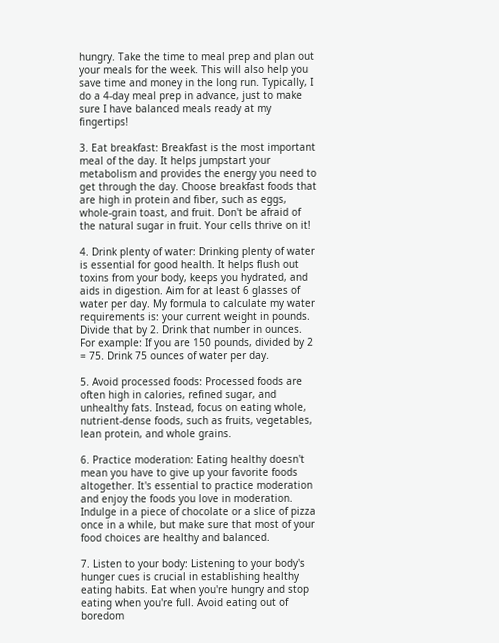hungry. Take the time to meal prep and plan out your meals for the week. This will also help you save time and money in the long run. Typically, I do a 4-day meal prep in advance, just to make sure I have balanced meals ready at my fingertips!

3. Eat breakfast: Breakfast is the most important meal of the day. It helps jumpstart your metabolism and provides the energy you need to get through the day. Choose breakfast foods that are high in protein and fiber, such as eggs, whole-grain toast, and fruit. Don't be afraid of the natural sugar in fruit. Your cells thrive on it!

4. Drink plenty of water: Drinking plenty of water is essential for good health. It helps flush out toxins from your body, keeps you hydrated, and aids in digestion. Aim for at least 6 glasses of water per day. My formula to calculate my water requirements is: your current weight in pounds. Divide that by 2. Drink that number in ounces. For example: If you are 150 pounds, divided by 2 = 75. Drink 75 ounces of water per day.

5. Avoid processed foods: Processed foods are often high in calories, refined sugar, and unhealthy fats. Instead, focus on eating whole, nutrient-dense foods, such as fruits, vegetables, lean protein, and whole grains.

6. Practice moderation: Eating healthy doesn't mean you have to give up your favorite foods altogether. It's essential to practice moderation and enjoy the foods you love in moderation. Indulge in a piece of chocolate or a slice of pizza once in a while, but make sure that most of your food choices are healthy and balanced.

7. Listen to your body: Listening to your body's hunger cues is crucial in establishing healthy eating habits. Eat when you're hungry and stop eating when you're full. Avoid eating out of boredom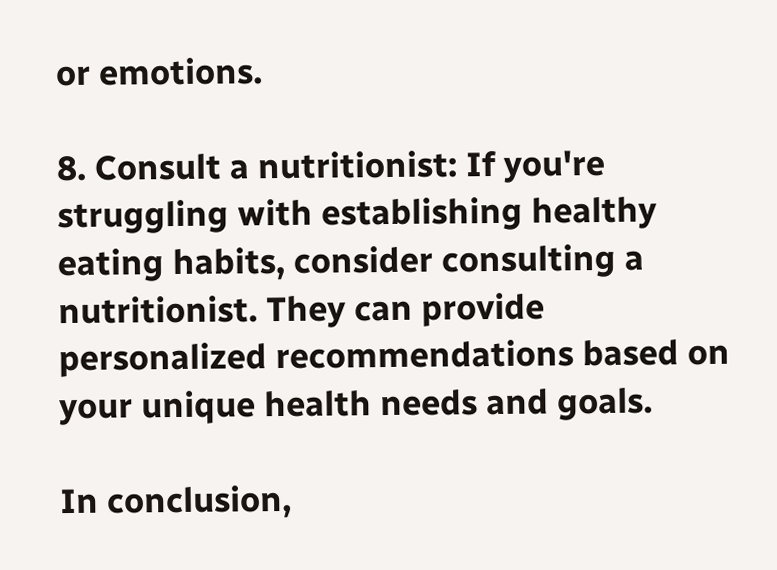or emotions.

8. Consult a nutritionist: If you're struggling with establishing healthy eating habits, consider consulting a nutritionist. They can provide personalized recommendations based on your unique health needs and goals.

In conclusion,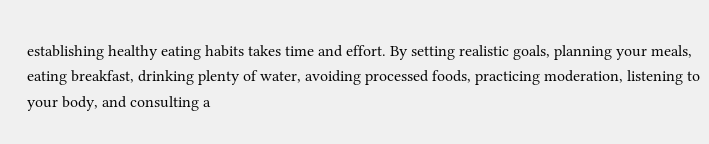establishing healthy eating habits takes time and effort. By setting realistic goals, planning your meals, eating breakfast, drinking plenty of water, avoiding processed foods, practicing moderation, listening to your body, and consulting a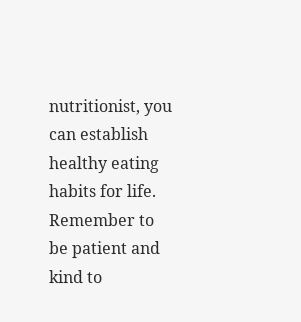nutritionist, you can establish healthy eating habits for life. Remember to be patient and kind to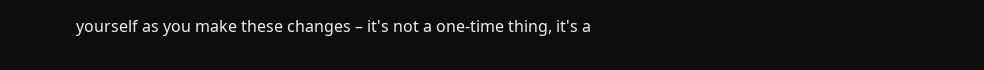yourself as you make these changes – it's not a one-time thing, it's a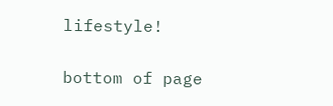lifestyle!


bottom of page